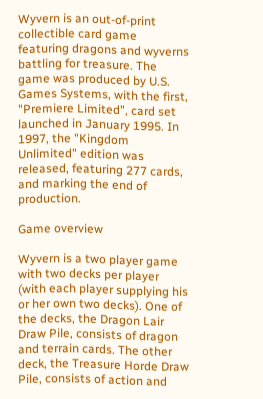Wyvern is an out-of-print collectible card game featuring dragons and wyverns battling for treasure. The game was produced by U.S. Games Systems, with the first, "Premiere Limited", card set launched in January 1995. In 1997, the "Kingdom Unlimited" edition was released, featuring 277 cards, and marking the end of production.

Game overview

Wyvern is a two player game with two decks per player (with each player supplying his or her own two decks). One of the decks, the Dragon Lair Draw Pile, consists of dragon and terrain cards. The other deck, the Treasure Horde Draw Pile, consists of action and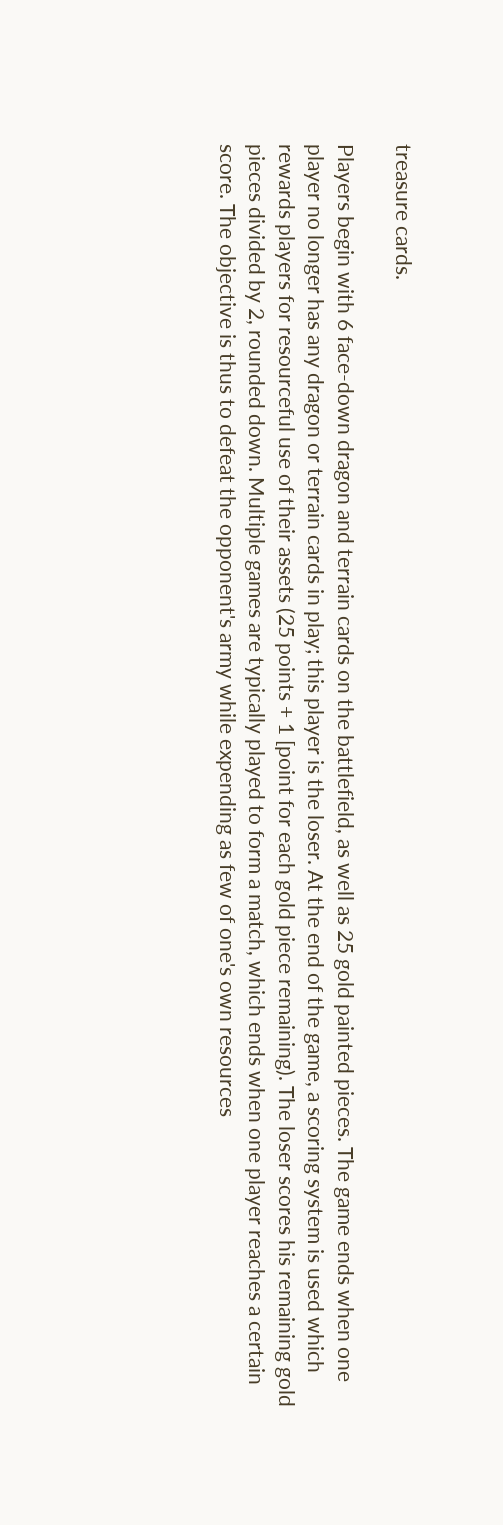treasure cards.

Players begin with 6 face-down dragon and terrain cards on the battlefield, as well as 25 gold painted pieces. The game ends when one player no longer has any dragon or terrain cards in play; this player is the loser. At the end of the game, a scoring system is used which rewards players for resourceful use of their assets (25 points + 1 [point for each gold piece remaining). The loser scores his remaining gold pieces divided by 2, rounded down. Multiple games are typically played to form a match, which ends when one player reaches a certain score. The objective is thus to defeat the opponent's army while expending as few of one's own resources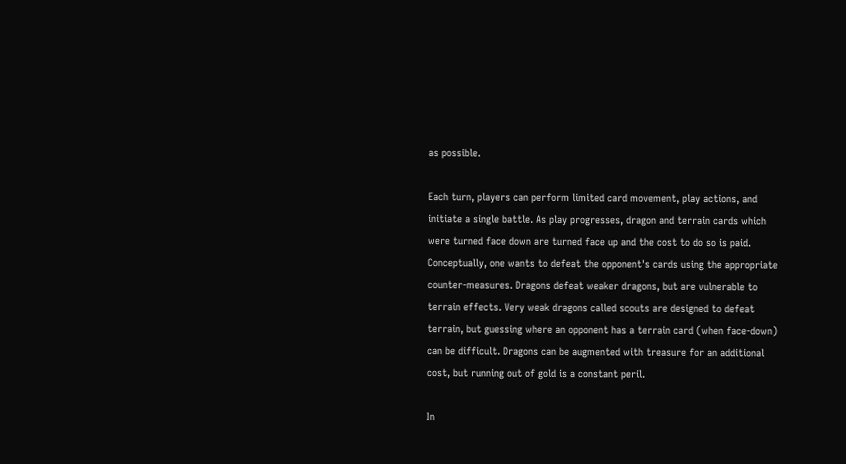as possible.

Each turn, players can perform limited card movement, play actions, and initiate a single battle. As play progresses, dragon and terrain cards which were turned face down are turned face up and the cost to do so is paid. Conceptually, one wants to defeat the opponent's cards using the appropriate counter-measures. Dragons defeat weaker dragons, but are vulnerable to terrain effects. Very weak dragons called scouts are designed to defeat terrain, but guessing where an opponent has a terrain card (when face-down) can be difficult. Dragons can be augmented with treasure for an additional cost, but running out of gold is a constant peril.

In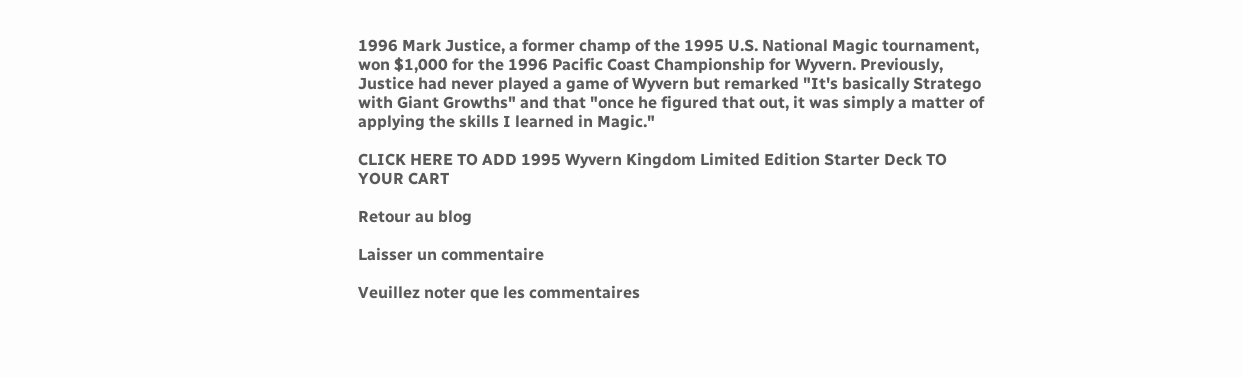1996 Mark Justice, a former champ of the 1995 U.S. National Magic tournament, won $1,000 for the 1996 Pacific Coast Championship for Wyvern. Previously, Justice had never played a game of Wyvern but remarked "It's basically Stratego with Giant Growths" and that "once he figured that out, it was simply a matter of applying the skills I learned in Magic."

CLICK HERE TO ADD 1995 Wyvern Kingdom Limited Edition Starter Deck TO YOUR CART

Retour au blog

Laisser un commentaire

Veuillez noter que les commentaires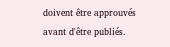doivent être approuvés avant d'être publiés.